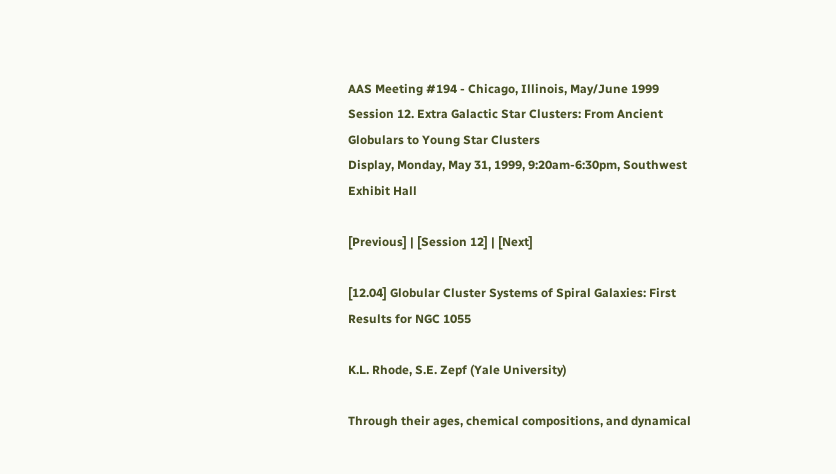AAS Meeting #194 - Chicago, Illinois, May/June 1999
Session 12. Extra Galactic Star Clusters: From Ancient Globulars to Young Star Clusters
Display, Monday, May 31, 1999, 9:20am-6:30pm, Southwest Exhibit Hall

[Previous] | [Session 12] | [Next]

[12.04] Globular Cluster Systems of Spiral Galaxies: First Results for NGC 1055

K.L. Rhode, S.E. Zepf (Yale University)

Through their ages, chemical compositions, and dynamical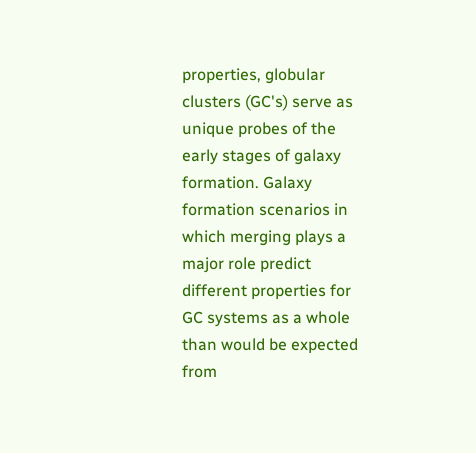properties, globular clusters (GC's) serve as unique probes of the early stages of galaxy formation. Galaxy formation scenarios in which merging plays a major role predict different properties for GC systems as a whole than would be expected from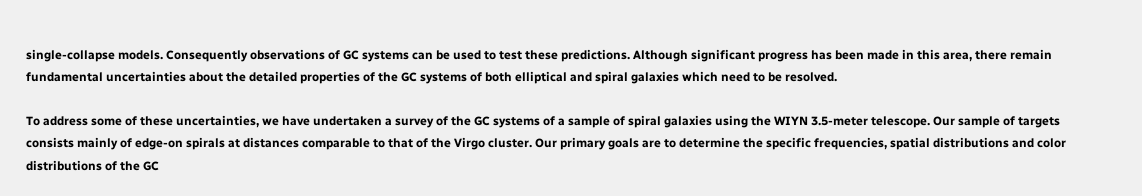single-collapse models. Consequently observations of GC systems can be used to test these predictions. Although significant progress has been made in this area, there remain fundamental uncertainties about the detailed properties of the GC systems of both elliptical and spiral galaxies which need to be resolved.

To address some of these uncertainties, we have undertaken a survey of the GC systems of a sample of spiral galaxies using the WIYN 3.5-meter telescope. Our sample of targets consists mainly of edge-on spirals at distances comparable to that of the Virgo cluster. Our primary goals are to determine the specific frequencies, spatial distributions and color distributions of the GC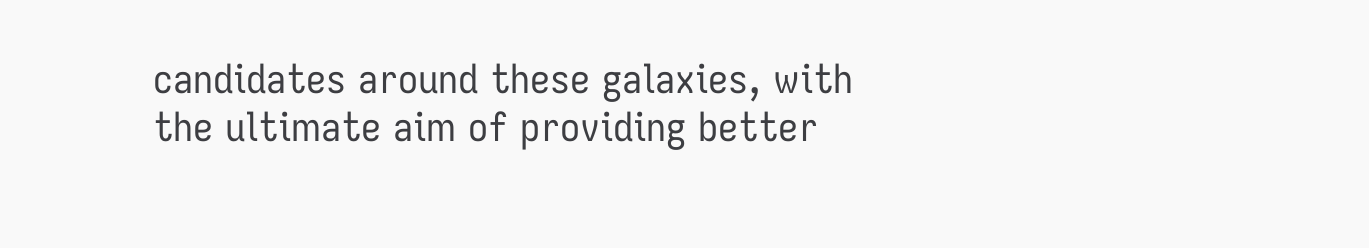candidates around these galaxies, with the ultimate aim of providing better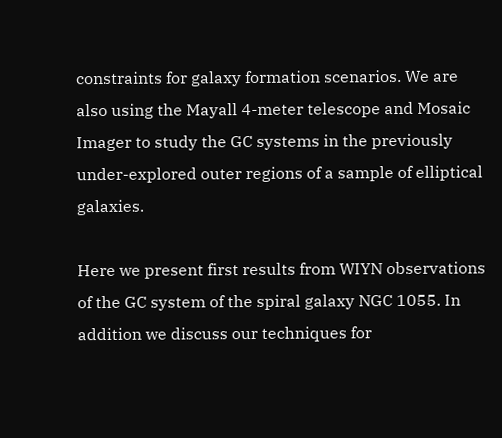constraints for galaxy formation scenarios. We are also using the Mayall 4-meter telescope and Mosaic Imager to study the GC systems in the previously under-explored outer regions of a sample of elliptical galaxies.

Here we present first results from WIYN observations of the GC system of the spiral galaxy NGC 1055. In addition we discuss our techniques for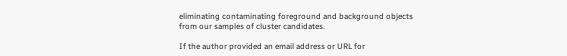eliminating contaminating foreground and background objects from our samples of cluster candidates.

If the author provided an email address or URL for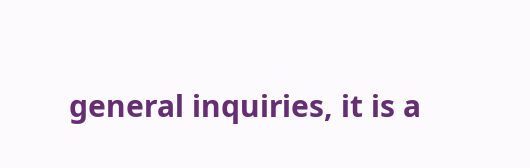general inquiries, it is a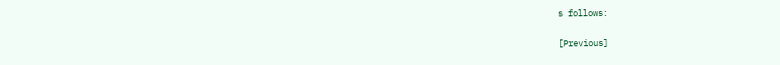s follows:


[Previous]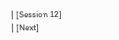| [Session 12] | [Next]